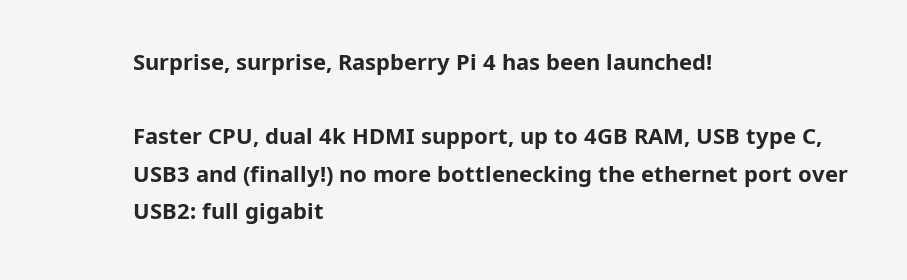Surprise, surprise, Raspberry Pi 4 has been launched!

Faster CPU, dual 4k HDMI support, up to 4GB RAM, USB type C, USB3 and (finally!) no more bottlenecking the ethernet port over USB2: full gigabit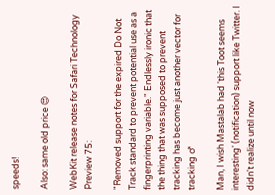speeds!

Also: same old price 😍

WebKit release notes for Safari Technology Preview 75:

"Removed support for the expired Do Not Track standard to prevent potential use as a fingerprinting variable." Endlessly ironic that the thing that was supposed to prevent tracking has become just another vector for tracking ♂

Man, I wish Mastalab had 'this Toot seems interesting' (notification) support like Twitter. I didn't realize until now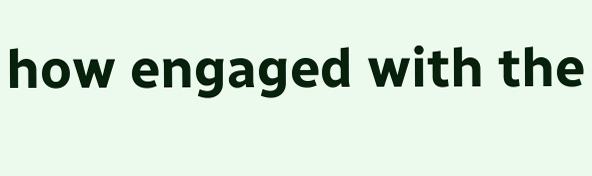how engaged with the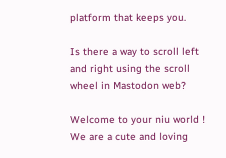platform that keeps you.

Is there a way to scroll left and right using the scroll wheel in Mastodon web?

Welcome to your niu world ! We are a cute and loving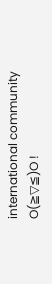international community O(≧▽≦)O !